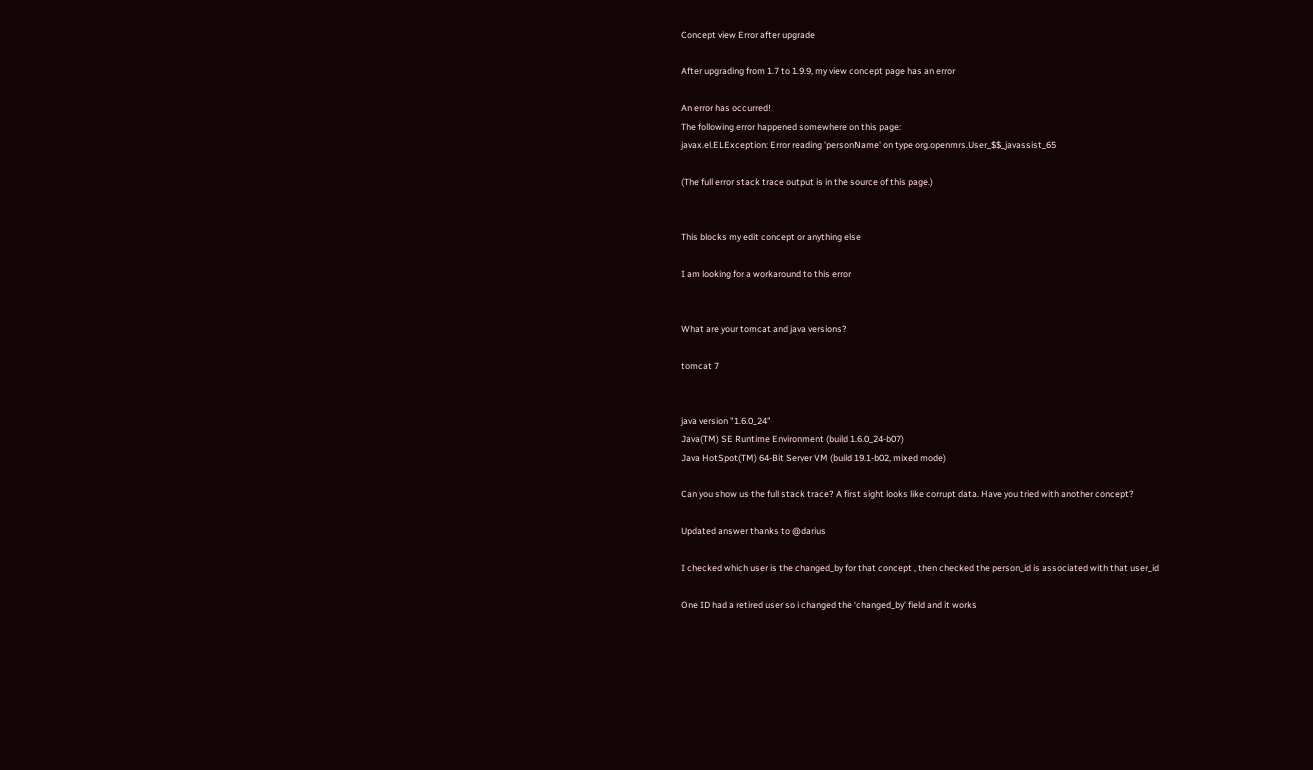Concept view Error after upgrade

After upgrading from 1.7 to 1.9.9, my view concept page has an error

An error has occurred!
The following error happened somewhere on this page:
javax.el.ELException: Error reading 'personName' on type org.openmrs.User_$$_javassist_65

(The full error stack trace output is in the source of this page.)


This blocks my edit concept or anything else

I am looking for a workaround to this error


What are your tomcat and java versions?

tomcat 7


java version "1.6.0_24"
Java(TM) SE Runtime Environment (build 1.6.0_24-b07)
Java HotSpot(TM) 64-Bit Server VM (build 19.1-b02, mixed mode)

Can you show us the full stack trace? A first sight looks like corrupt data. Have you tried with another concept?

Updated answer thanks to @darius

I checked which user is the changed_by for that concept , then checked the person_id is associated with that user_id

One ID had a retired user so i changed the ‘changed_by’ field and it works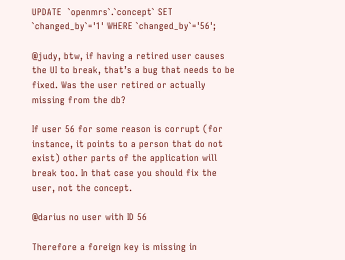UPDATE  `openmrs`.`concept` SET `changed_by`='1' WHERE `changed_by`='56';

@judy, btw, if having a retired user causes the UI to break, that’s a bug that needs to be fixed. Was the user retired or actually missing from the db?

If user 56 for some reason is corrupt (for instance, it points to a person that do not exist) other parts of the application will break too. In that case you should fix the user, not the concept.

@darius no user with ID 56

Therefore a foreign key is missing in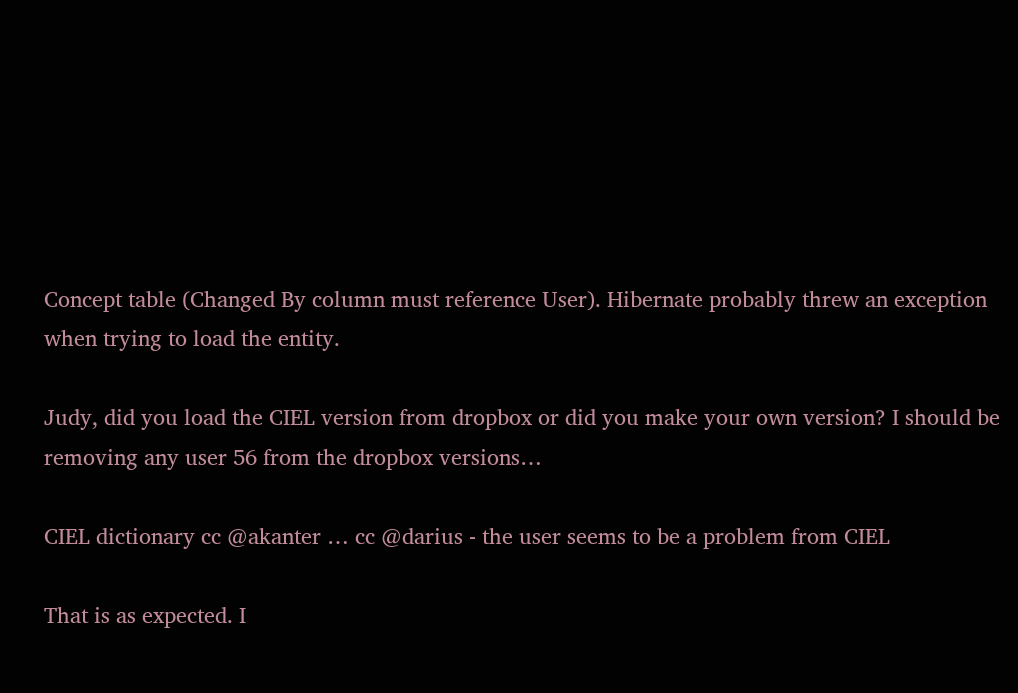Concept table (Changed By column must reference User). Hibernate probably threw an exception when trying to load the entity.

Judy, did you load the CIEL version from dropbox or did you make your own version? I should be removing any user 56 from the dropbox versions…

CIEL dictionary cc @akanter … cc @darius - the user seems to be a problem from CIEL

That is as expected. I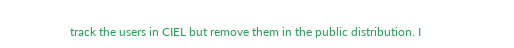track the users in CIEL but remove them in the public distribution. I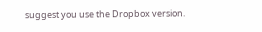suggest you use the Dropbox version.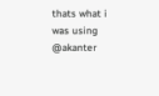thats what i was using @akanter